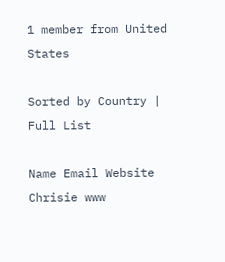1 member from United States

Sorted by Country | Full List

Name Email Website
Chrisie www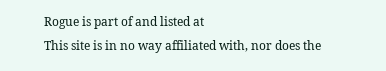Rogue is part of and listed at
This site is in no way affiliated with, nor does the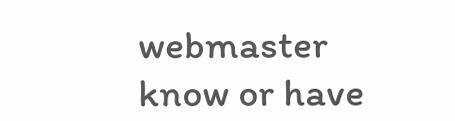webmaster know or have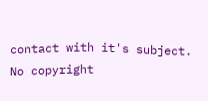contact with it's subject. No copyright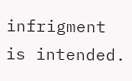infrigment is intended.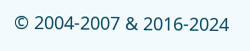© 2004-2007 & 2016-2024